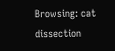Browsing: cat dissection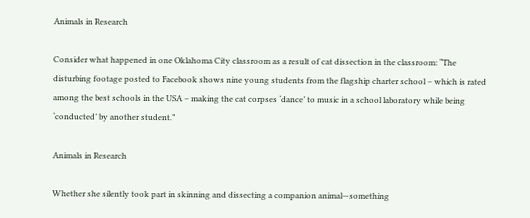Animals in Research

Consider what happened in one Oklahoma City classroom as a result of cat dissection in the classroom: “The disturbing footage posted to Facebook shows nine young students from the flagship charter school – which is rated among the best schools in the USA – making the cat corpses ‘dance’ to music in a school laboratory while being ‘conducted’ by another student.”

Animals in Research

Whether she silently took part in skinning and dissecting a companion animal—something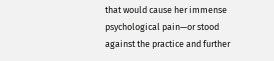that would cause her immense psychological pain—or stood against the practice and further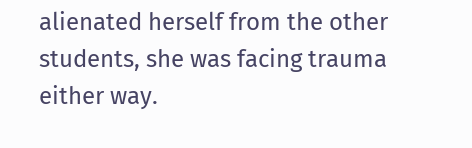alienated herself from the other students, she was facing trauma either way.